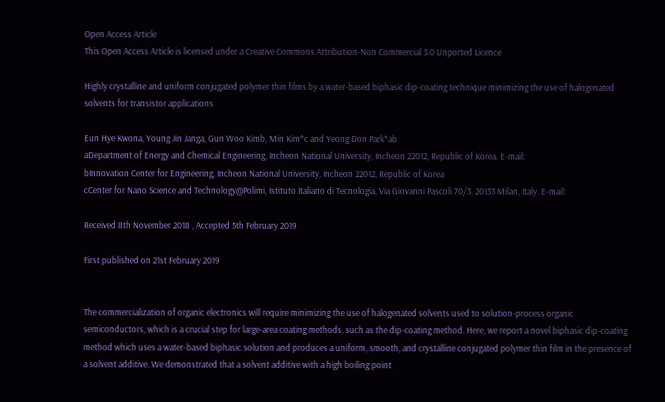Open Access Article
This Open Access Article is licensed under a Creative Commons Attribution-Non Commercial 3.0 Unported Licence

Highly crystalline and uniform conjugated polymer thin films by a water-based biphasic dip-coating technique minimizing the use of halogenated solvents for transistor applications

Eun Hye Kwona, Young Jin Janga, Gun Woo Kimb, Min Kim*c and Yeong Don Park*ab
aDepartment of Energy and Chemical Engineering, Incheon National University, Incheon 22012, Republic of Korea. E-mail:
bInnovation Center for Engineering, Incheon National University, Incheon 22012, Republic of Korea
cCenter for Nano Science and Technology@Polimi, Istituto Italiano di Tecnologia, Via Giovanni Pascoli 70/3, 20133 Milan, Italy. E-mail:

Received 8th November 2018 , Accepted 5th February 2019

First published on 21st February 2019


The commercialization of organic electronics will require minimizing the use of halogenated solvents used to solution-process organic semiconductors, which is a crucial step for large-area coating methods, such as the dip-coating method. Here, we report a novel biphasic dip-coating method which uses a water-based biphasic solution and produces a uniform, smooth, and crystalline conjugated polymer thin film in the presence of a solvent additive. We demonstrated that a solvent additive with a high boiling point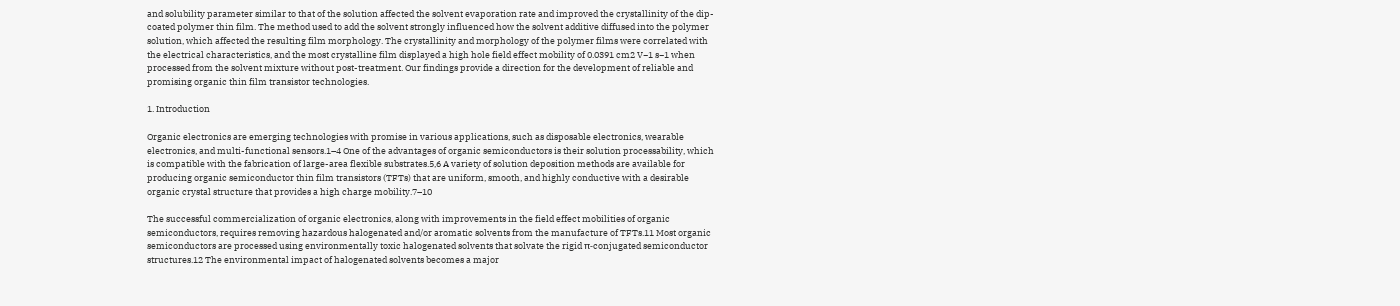and solubility parameter similar to that of the solution affected the solvent evaporation rate and improved the crystallinity of the dip-coated polymer thin film. The method used to add the solvent strongly influenced how the solvent additive diffused into the polymer solution, which affected the resulting film morphology. The crystallinity and morphology of the polymer films were correlated with the electrical characteristics, and the most crystalline film displayed a high hole field effect mobility of 0.0391 cm2 V−1 s−1 when processed from the solvent mixture without post-treatment. Our findings provide a direction for the development of reliable and promising organic thin film transistor technologies.

1. Introduction

Organic electronics are emerging technologies with promise in various applications, such as disposable electronics, wearable electronics, and multi-functional sensors.1–4 One of the advantages of organic semiconductors is their solution processability, which is compatible with the fabrication of large-area flexible substrates.5,6 A variety of solution deposition methods are available for producing organic semiconductor thin film transistors (TFTs) that are uniform, smooth, and highly conductive with a desirable organic crystal structure that provides a high charge mobility.7–10

The successful commercialization of organic electronics, along with improvements in the field effect mobilities of organic semiconductors, requires removing hazardous halogenated and/or aromatic solvents from the manufacture of TFTs.11 Most organic semiconductors are processed using environmentally toxic halogenated solvents that solvate the rigid π-conjugated semiconductor structures.12 The environmental impact of halogenated solvents becomes a major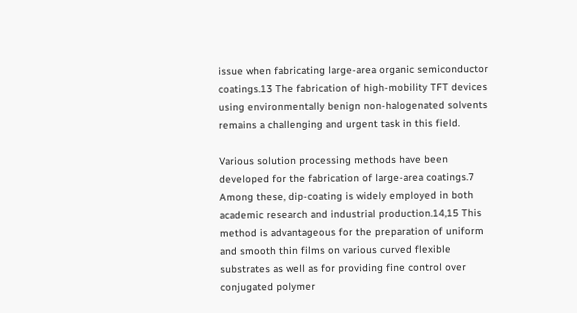issue when fabricating large-area organic semiconductor coatings.13 The fabrication of high-mobility TFT devices using environmentally benign non-halogenated solvents remains a challenging and urgent task in this field.

Various solution processing methods have been developed for the fabrication of large-area coatings.7 Among these, dip-coating is widely employed in both academic research and industrial production.14,15 This method is advantageous for the preparation of uniform and smooth thin films on various curved flexible substrates as well as for providing fine control over conjugated polymer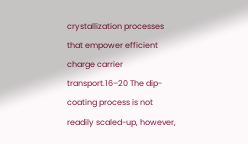crystallization processes that empower efficient charge carrier transport.16–20 The dip-coating process is not readily scaled-up, however,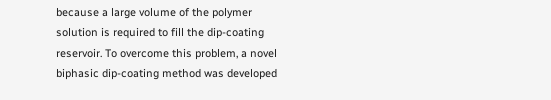because a large volume of the polymer solution is required to fill the dip-coating reservoir. To overcome this problem, a novel biphasic dip-coating method was developed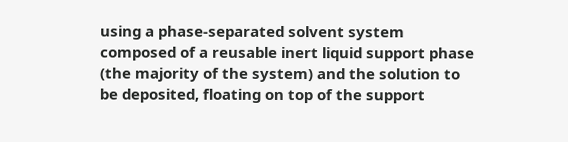using a phase-separated solvent system composed of a reusable inert liquid support phase (the majority of the system) and the solution to be deposited, floating on top of the support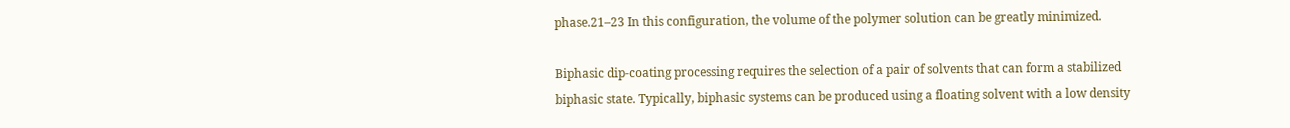phase.21–23 In this configuration, the volume of the polymer solution can be greatly minimized.

Biphasic dip-coating processing requires the selection of a pair of solvents that can form a stabilized biphasic state. Typically, biphasic systems can be produced using a floating solvent with a low density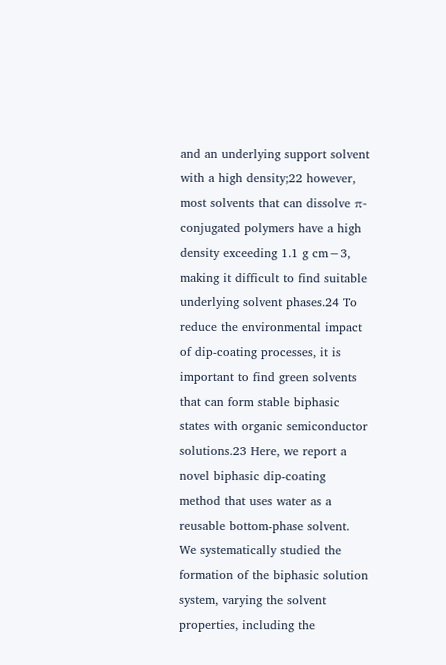and an underlying support solvent with a high density;22 however, most solvents that can dissolve π-conjugated polymers have a high density exceeding 1.1 g cm−3, making it difficult to find suitable underlying solvent phases.24 To reduce the environmental impact of dip-coating processes, it is important to find green solvents that can form stable biphasic states with organic semiconductor solutions.23 Here, we report a novel biphasic dip-coating method that uses water as a reusable bottom-phase solvent. We systematically studied the formation of the biphasic solution system, varying the solvent properties, including the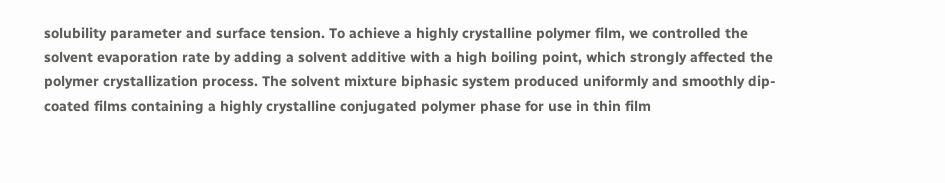solubility parameter and surface tension. To achieve a highly crystalline polymer film, we controlled the solvent evaporation rate by adding a solvent additive with a high boiling point, which strongly affected the polymer crystallization process. The solvent mixture biphasic system produced uniformly and smoothly dip-coated films containing a highly crystalline conjugated polymer phase for use in thin film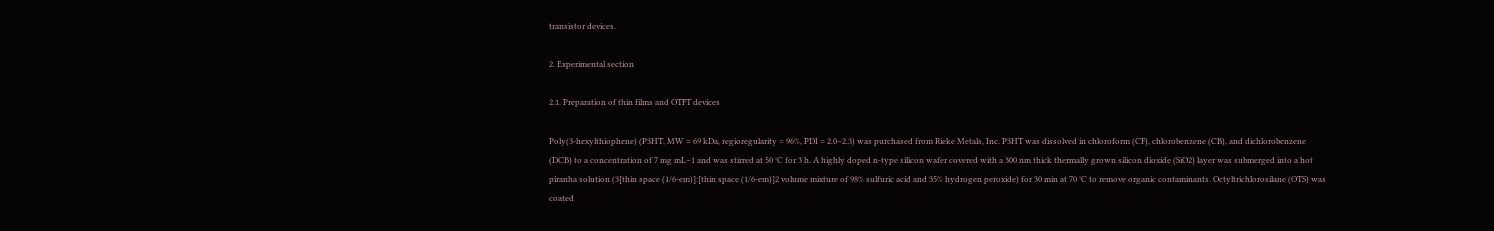transistor devices.

2. Experimental section

2.1. Preparation of thin films and OTFT devices

Poly(3-hexylthiophene) (P3HT, MW = 69 kDa, regioregularity = 96%, PDI = 2.0–2.3) was purchased from Rieke Metals, Inc. P3HT was dissolved in chloroform (CF), chlorobenzene (CB), and dichlorobenzene (DCB) to a concentration of 7 mg mL−1 and was stirred at 50 °C for 3 h. A highly doped n-type silicon wafer covered with a 300 nm thick thermally grown silicon dioxide (SiO2) layer was submerged into a hot piranha solution (3[thin space (1/6-em)]:[thin space (1/6-em)]2 volume mixture of 98% sulfuric acid and 35% hydrogen peroxide) for 30 min at 70 °C to remove organic contaminants. Octyltrichlorosilane (OTS) was coated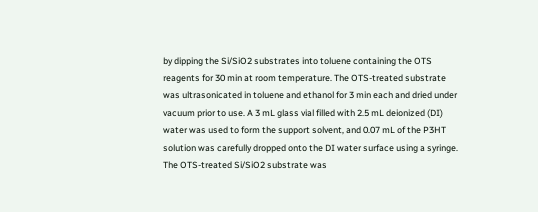by dipping the Si/SiO2 substrates into toluene containing the OTS reagents for 30 min at room temperature. The OTS-treated substrate was ultrasonicated in toluene and ethanol for 3 min each and dried under vacuum prior to use. A 3 mL glass vial filled with 2.5 mL deionized (DI) water was used to form the support solvent, and 0.07 mL of the P3HT solution was carefully dropped onto the DI water surface using a syringe. The OTS-treated Si/SiO2 substrate was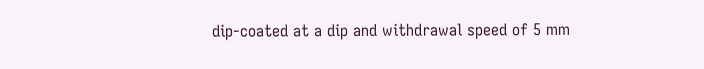dip-coated at a dip and withdrawal speed of 5 mm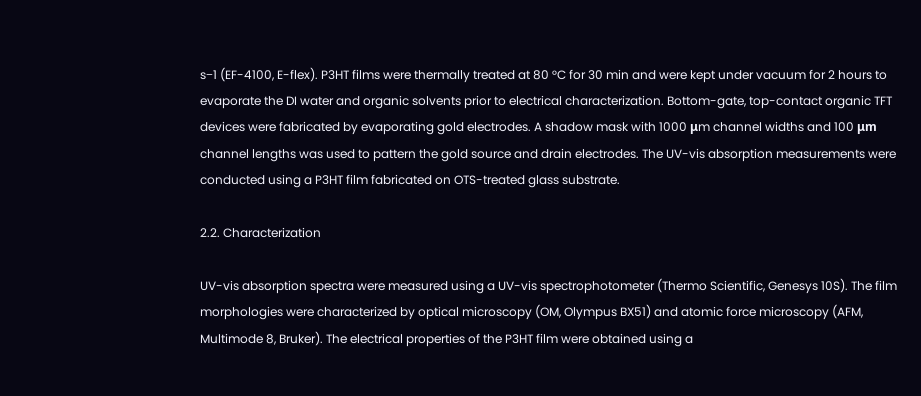s−1 (EF-4100, E-flex). P3HT films were thermally treated at 80 °C for 30 min and were kept under vacuum for 2 hours to evaporate the DI water and organic solvents prior to electrical characterization. Bottom-gate, top-contact organic TFT devices were fabricated by evaporating gold electrodes. A shadow mask with 1000 μm channel widths and 100 μm channel lengths was used to pattern the gold source and drain electrodes. The UV-vis absorption measurements were conducted using a P3HT film fabricated on OTS-treated glass substrate.

2.2. Characterization

UV-vis absorption spectra were measured using a UV-vis spectrophotometer (Thermo Scientific, Genesys 10S). The film morphologies were characterized by optical microscopy (OM, Olympus BX51) and atomic force microscopy (AFM, Multimode 8, Bruker). The electrical properties of the P3HT film were obtained using a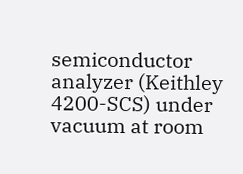semiconductor analyzer (Keithley 4200-SCS) under vacuum at room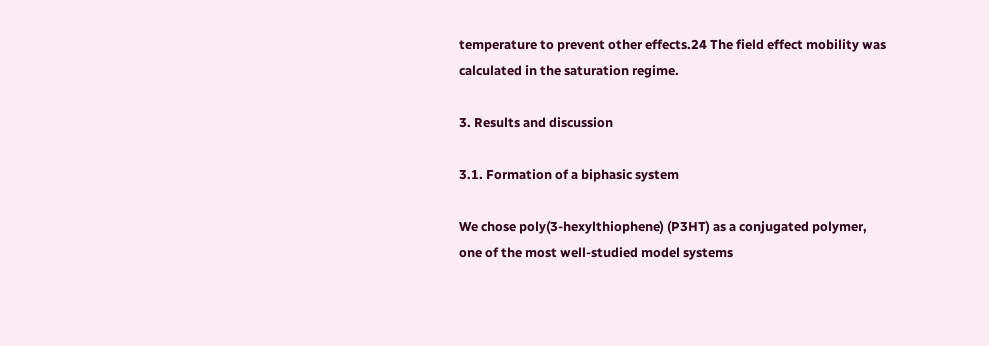temperature to prevent other effects.24 The field effect mobility was calculated in the saturation regime.

3. Results and discussion

3.1. Formation of a biphasic system

We chose poly(3-hexylthiophene) (P3HT) as a conjugated polymer, one of the most well-studied model systems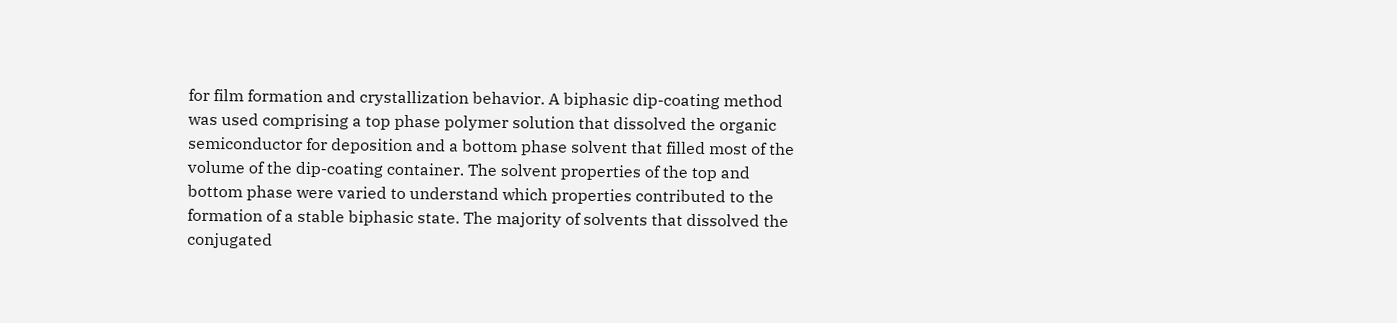for film formation and crystallization behavior. A biphasic dip-coating method was used comprising a top phase polymer solution that dissolved the organic semiconductor for deposition and a bottom phase solvent that filled most of the volume of the dip-coating container. The solvent properties of the top and bottom phase were varied to understand which properties contributed to the formation of a stable biphasic state. The majority of solvents that dissolved the conjugated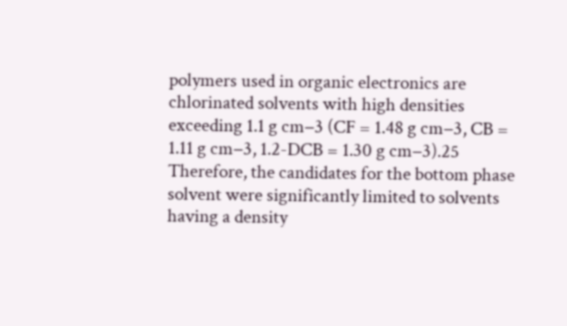polymers used in organic electronics are chlorinated solvents with high densities exceeding 1.1 g cm−3 (CF = 1.48 g cm−3, CB = 1.11 g cm−3, 1.2-DCB = 1.30 g cm−3).25 Therefore, the candidates for the bottom phase solvent were significantly limited to solvents having a density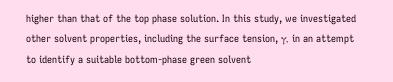higher than that of the top phase solution. In this study, we investigated other solvent properties, including the surface tension, γ, in an attempt to identify a suitable bottom-phase green solvent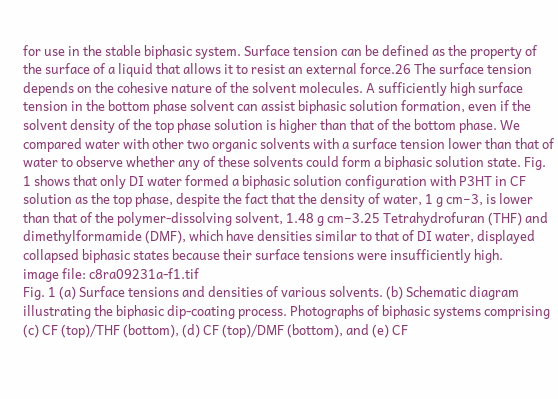for use in the stable biphasic system. Surface tension can be defined as the property of the surface of a liquid that allows it to resist an external force.26 The surface tension depends on the cohesive nature of the solvent molecules. A sufficiently high surface tension in the bottom phase solvent can assist biphasic solution formation, even if the solvent density of the top phase solution is higher than that of the bottom phase. We compared water with other two organic solvents with a surface tension lower than that of water to observe whether any of these solvents could form a biphasic solution state. Fig. 1 shows that only DI water formed a biphasic solution configuration with P3HT in CF solution as the top phase, despite the fact that the density of water, 1 g cm−3, is lower than that of the polymer-dissolving solvent, 1.48 g cm−3.25 Tetrahydrofuran (THF) and dimethylformamide (DMF), which have densities similar to that of DI water, displayed collapsed biphasic states because their surface tensions were insufficiently high.
image file: c8ra09231a-f1.tif
Fig. 1 (a) Surface tensions and densities of various solvents. (b) Schematic diagram illustrating the biphasic dip-coating process. Photographs of biphasic systems comprising (c) CF (top)/THF (bottom), (d) CF (top)/DMF (bottom), and (e) CF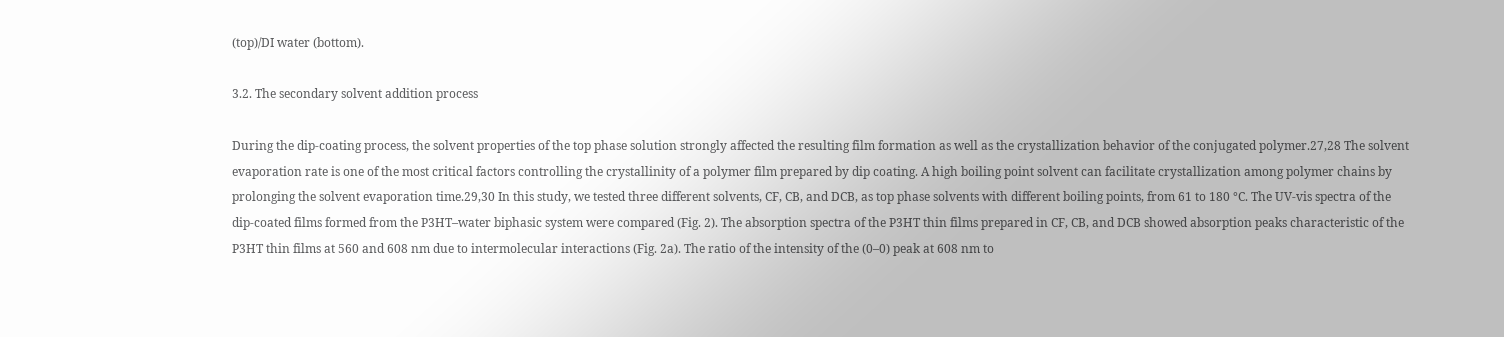(top)/DI water (bottom).

3.2. The secondary solvent addition process

During the dip-coating process, the solvent properties of the top phase solution strongly affected the resulting film formation as well as the crystallization behavior of the conjugated polymer.27,28 The solvent evaporation rate is one of the most critical factors controlling the crystallinity of a polymer film prepared by dip coating. A high boiling point solvent can facilitate crystallization among polymer chains by prolonging the solvent evaporation time.29,30 In this study, we tested three different solvents, CF, CB, and DCB, as top phase solvents with different boiling points, from 61 to 180 °C. The UV-vis spectra of the dip-coated films formed from the P3HT–water biphasic system were compared (Fig. 2). The absorption spectra of the P3HT thin films prepared in CF, CB, and DCB showed absorption peaks characteristic of the P3HT thin films at 560 and 608 nm due to intermolecular interactions (Fig. 2a). The ratio of the intensity of the (0–0) peak at 608 nm to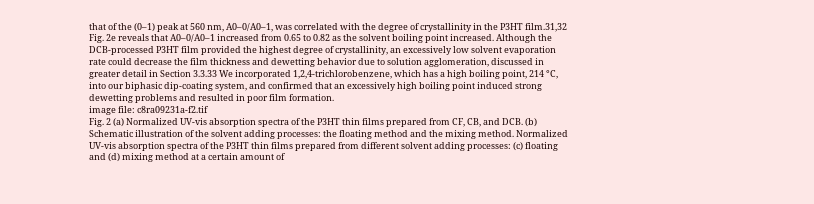that of the (0–1) peak at 560 nm, A0–0/A0–1, was correlated with the degree of crystallinity in the P3HT film.31,32 Fig. 2e reveals that A0–0/A0–1 increased from 0.65 to 0.82 as the solvent boiling point increased. Although the DCB-processed P3HT film provided the highest degree of crystallinity, an excessively low solvent evaporation rate could decrease the film thickness and dewetting behavior due to solution agglomeration, discussed in greater detail in Section 3.3.33 We incorporated 1,2,4-trichlorobenzene, which has a high boiling point, 214 °C, into our biphasic dip-coating system, and confirmed that an excessively high boiling point induced strong dewetting problems and resulted in poor film formation.
image file: c8ra09231a-f2.tif
Fig. 2 (a) Normalized UV-vis absorption spectra of the P3HT thin films prepared from CF, CB, and DCB. (b) Schematic illustration of the solvent adding processes: the floating method and the mixing method. Normalized UV-vis absorption spectra of the P3HT thin films prepared from different solvent adding processes: (c) floating and (d) mixing method at a certain amount of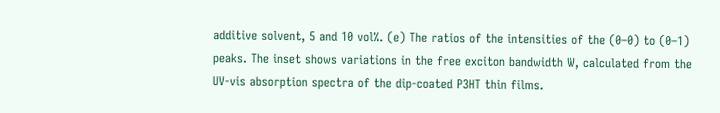additive solvent, 5 and 10 vol%. (e) The ratios of the intensities of the (0–0) to (0–1) peaks. The inset shows variations in the free exciton bandwidth W, calculated from the UV-vis absorption spectra of the dip-coated P3HT thin films.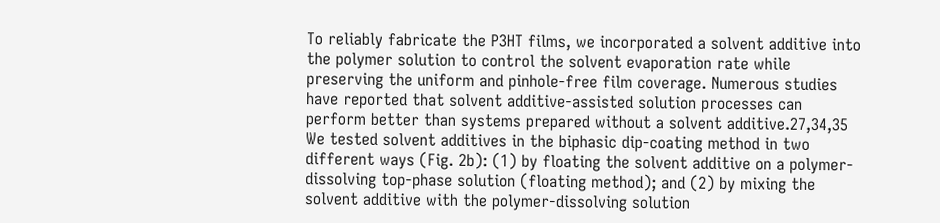To reliably fabricate the P3HT films, we incorporated a solvent additive into the polymer solution to control the solvent evaporation rate while preserving the uniform and pinhole-free film coverage. Numerous studies have reported that solvent additive-assisted solution processes can perform better than systems prepared without a solvent additive.27,34,35 We tested solvent additives in the biphasic dip-coating method in two different ways (Fig. 2b): (1) by floating the solvent additive on a polymer-dissolving top-phase solution (floating method); and (2) by mixing the solvent additive with the polymer-dissolving solution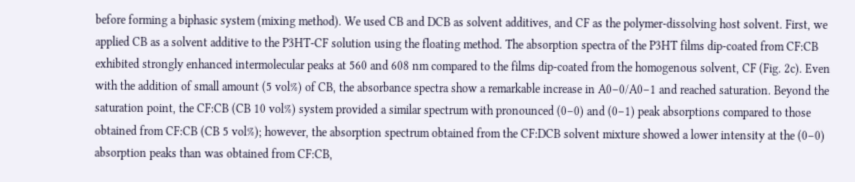before forming a biphasic system (mixing method). We used CB and DCB as solvent additives, and CF as the polymer-dissolving host solvent. First, we applied CB as a solvent additive to the P3HT-CF solution using the floating method. The absorption spectra of the P3HT films dip-coated from CF:CB exhibited strongly enhanced intermolecular peaks at 560 and 608 nm compared to the films dip-coated from the homogenous solvent, CF (Fig. 2c). Even with the addition of small amount (5 vol%) of CB, the absorbance spectra show a remarkable increase in A0–0/A0–1 and reached saturation. Beyond the saturation point, the CF:CB (CB 10 vol%) system provided a similar spectrum with pronounced (0–0) and (0–1) peak absorptions compared to those obtained from CF:CB (CB 5 vol%); however, the absorption spectrum obtained from the CF:DCB solvent mixture showed a lower intensity at the (0–0) absorption peaks than was obtained from CF:CB,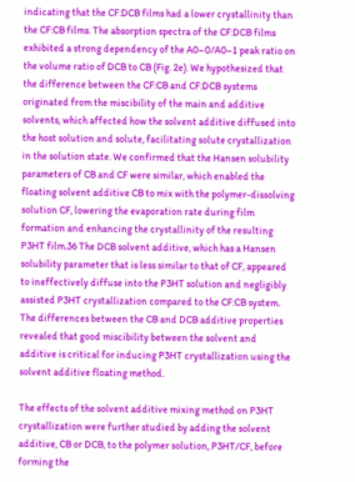indicating that the CF:DCB films had a lower crystallinity than the CF:CB films. The absorption spectra of the CF:DCB films exhibited a strong dependency of the A0–0/A0–1 peak ratio on the volume ratio of DCB to CB (Fig. 2e). We hypothesized that the difference between the CF:CB and CF:DCB systems originated from the miscibility of the main and additive solvents, which affected how the solvent additive diffused into the host solution and solute, facilitating solute crystallization in the solution state. We confirmed that the Hansen solubility parameters of CB and CF were similar, which enabled the floating solvent additive CB to mix with the polymer-dissolving solution CF, lowering the evaporation rate during film formation and enhancing the crystallinity of the resulting P3HT film.36 The DCB solvent additive, which has a Hansen solubility parameter that is less similar to that of CF, appeared to ineffectively diffuse into the P3HT solution and negligibly assisted P3HT crystallization compared to the CF:CB system. The differences between the CB and DCB additive properties revealed that good miscibility between the solvent and additive is critical for inducing P3HT crystallization using the solvent additive floating method.

The effects of the solvent additive mixing method on P3HT crystallization were further studied by adding the solvent additive, CB or DCB, to the polymer solution, P3HT/CF, before forming the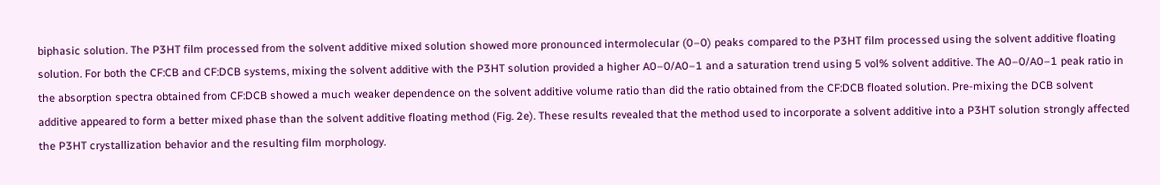biphasic solution. The P3HT film processed from the solvent additive mixed solution showed more pronounced intermolecular (0–0) peaks compared to the P3HT film processed using the solvent additive floating solution. For both the CF:CB and CF:DCB systems, mixing the solvent additive with the P3HT solution provided a higher A0–0/A0–1 and a saturation trend using 5 vol% solvent additive. The A0–0/A0–1 peak ratio in the absorption spectra obtained from CF:DCB showed a much weaker dependence on the solvent additive volume ratio than did the ratio obtained from the CF:DCB floated solution. Pre-mixing the DCB solvent additive appeared to form a better mixed phase than the solvent additive floating method (Fig. 2e). These results revealed that the method used to incorporate a solvent additive into a P3HT solution strongly affected the P3HT crystallization behavior and the resulting film morphology.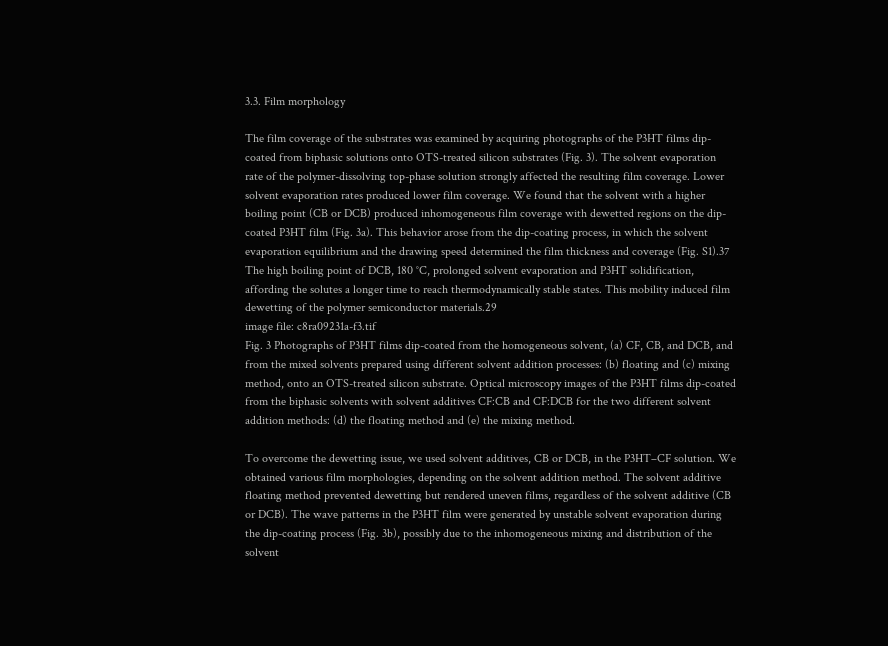3.3. Film morphology

The film coverage of the substrates was examined by acquiring photographs of the P3HT films dip-coated from biphasic solutions onto OTS-treated silicon substrates (Fig. 3). The solvent evaporation rate of the polymer-dissolving top-phase solution strongly affected the resulting film coverage. Lower solvent evaporation rates produced lower film coverage. We found that the solvent with a higher boiling point (CB or DCB) produced inhomogeneous film coverage with dewetted regions on the dip-coated P3HT film (Fig. 3a). This behavior arose from the dip-coating process, in which the solvent evaporation equilibrium and the drawing speed determined the film thickness and coverage (Fig. S1).37 The high boiling point of DCB, 180 °C, prolonged solvent evaporation and P3HT solidification, affording the solutes a longer time to reach thermodynamically stable states. This mobility induced film dewetting of the polymer semiconductor materials.29
image file: c8ra09231a-f3.tif
Fig. 3 Photographs of P3HT films dip-coated from the homogeneous solvent, (a) CF, CB, and DCB, and from the mixed solvents prepared using different solvent addition processes: (b) floating and (c) mixing method, onto an OTS-treated silicon substrate. Optical microscopy images of the P3HT films dip-coated from the biphasic solvents with solvent additives CF:CB and CF:DCB for the two different solvent addition methods: (d) the floating method and (e) the mixing method.

To overcome the dewetting issue, we used solvent additives, CB or DCB, in the P3HT–CF solution. We obtained various film morphologies, depending on the solvent addition method. The solvent additive floating method prevented dewetting but rendered uneven films, regardless of the solvent additive (CB or DCB). The wave patterns in the P3HT film were generated by unstable solvent evaporation during the dip-coating process (Fig. 3b), possibly due to the inhomogeneous mixing and distribution of the solvent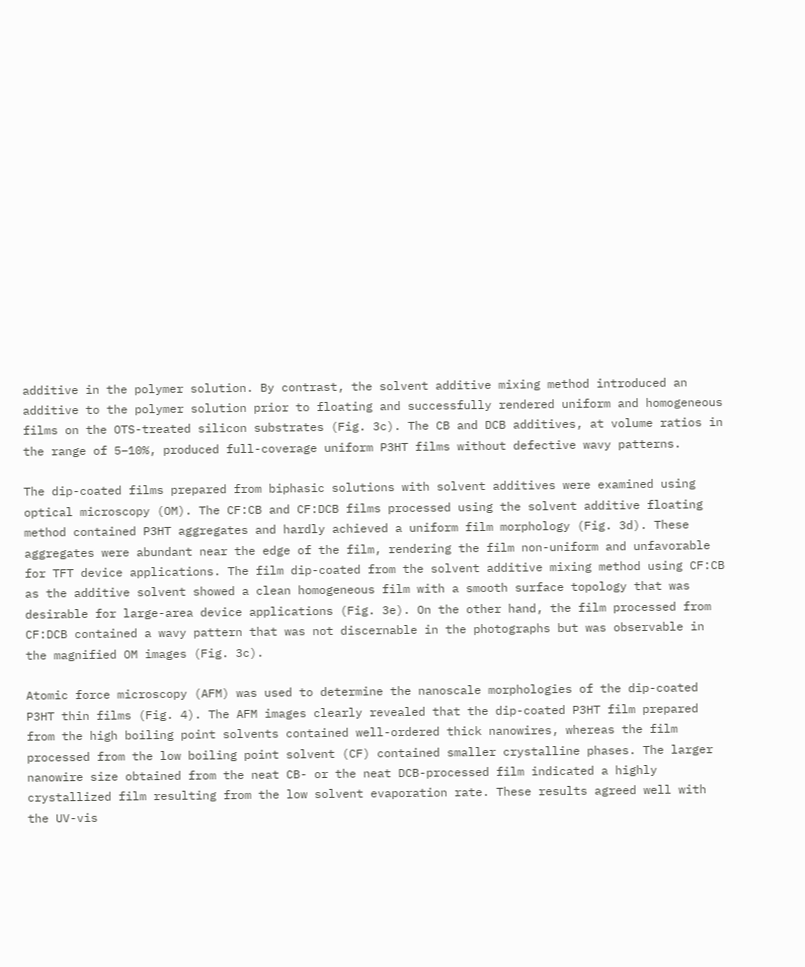additive in the polymer solution. By contrast, the solvent additive mixing method introduced an additive to the polymer solution prior to floating and successfully rendered uniform and homogeneous films on the OTS-treated silicon substrates (Fig. 3c). The CB and DCB additives, at volume ratios in the range of 5–10%, produced full-coverage uniform P3HT films without defective wavy patterns.

The dip-coated films prepared from biphasic solutions with solvent additives were examined using optical microscopy (OM). The CF:CB and CF:DCB films processed using the solvent additive floating method contained P3HT aggregates and hardly achieved a uniform film morphology (Fig. 3d). These aggregates were abundant near the edge of the film, rendering the film non-uniform and unfavorable for TFT device applications. The film dip-coated from the solvent additive mixing method using CF:CB as the additive solvent showed a clean homogeneous film with a smooth surface topology that was desirable for large-area device applications (Fig. 3e). On the other hand, the film processed from CF:DCB contained a wavy pattern that was not discernable in the photographs but was observable in the magnified OM images (Fig. 3c).

Atomic force microscopy (AFM) was used to determine the nanoscale morphologies of the dip-coated P3HT thin films (Fig. 4). The AFM images clearly revealed that the dip-coated P3HT film prepared from the high boiling point solvents contained well-ordered thick nanowires, whereas the film processed from the low boiling point solvent (CF) contained smaller crystalline phases. The larger nanowire size obtained from the neat CB- or the neat DCB-processed film indicated a highly crystallized film resulting from the low solvent evaporation rate. These results agreed well with the UV-vis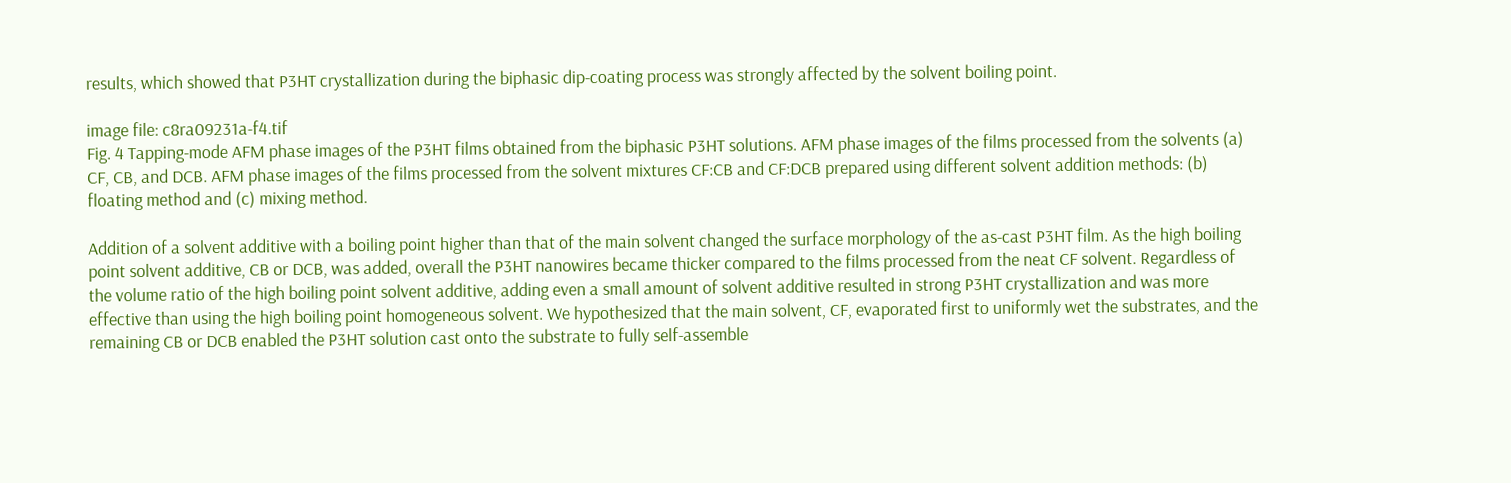results, which showed that P3HT crystallization during the biphasic dip-coating process was strongly affected by the solvent boiling point.

image file: c8ra09231a-f4.tif
Fig. 4 Tapping-mode AFM phase images of the P3HT films obtained from the biphasic P3HT solutions. AFM phase images of the films processed from the solvents (a) CF, CB, and DCB. AFM phase images of the films processed from the solvent mixtures CF:CB and CF:DCB prepared using different solvent addition methods: (b) floating method and (c) mixing method.

Addition of a solvent additive with a boiling point higher than that of the main solvent changed the surface morphology of the as-cast P3HT film. As the high boiling point solvent additive, CB or DCB, was added, overall the P3HT nanowires became thicker compared to the films processed from the neat CF solvent. Regardless of the volume ratio of the high boiling point solvent additive, adding even a small amount of solvent additive resulted in strong P3HT crystallization and was more effective than using the high boiling point homogeneous solvent. We hypothesized that the main solvent, CF, evaporated first to uniformly wet the substrates, and the remaining CB or DCB enabled the P3HT solution cast onto the substrate to fully self-assemble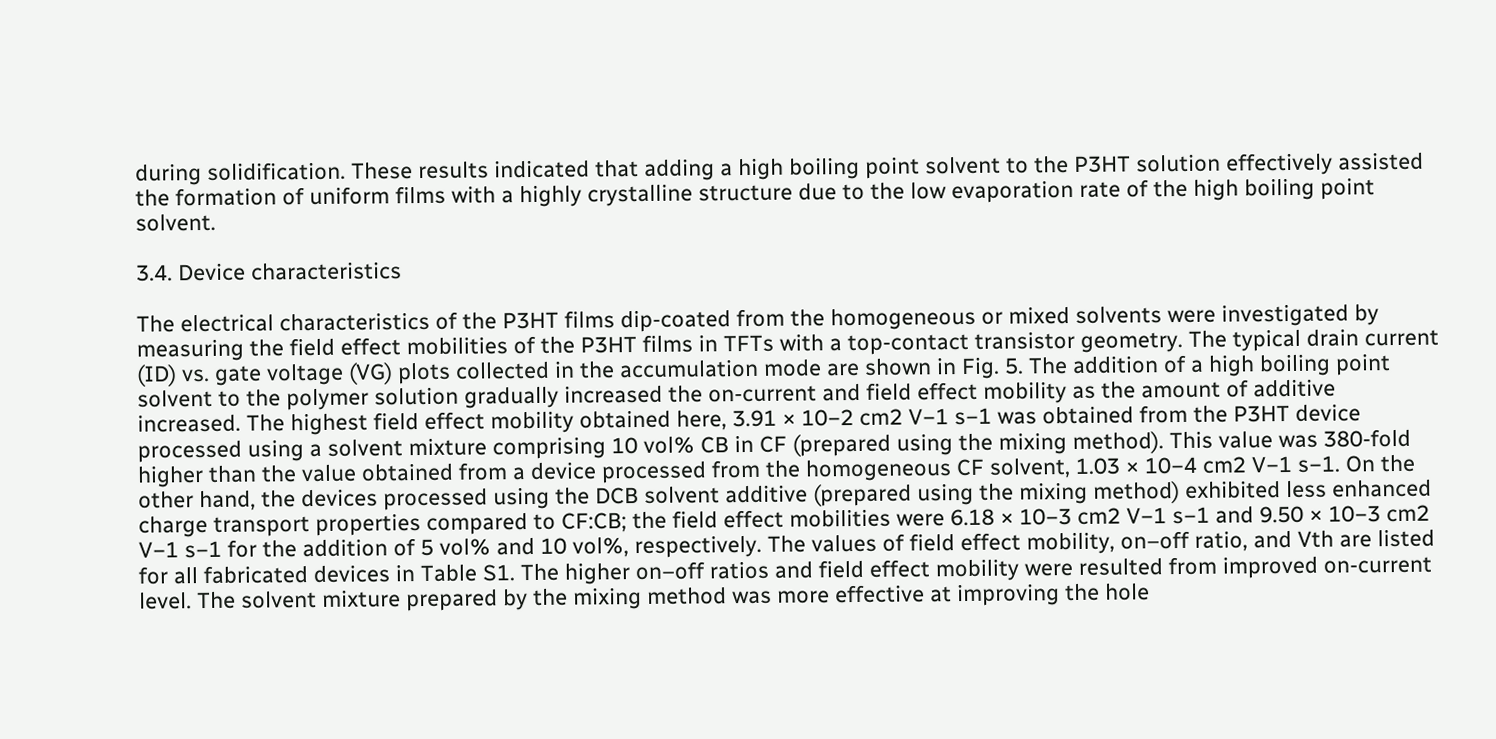during solidification. These results indicated that adding a high boiling point solvent to the P3HT solution effectively assisted the formation of uniform films with a highly crystalline structure due to the low evaporation rate of the high boiling point solvent.

3.4. Device characteristics

The electrical characteristics of the P3HT films dip-coated from the homogeneous or mixed solvents were investigated by measuring the field effect mobilities of the P3HT films in TFTs with a top-contact transistor geometry. The typical drain current (ID) vs. gate voltage (VG) plots collected in the accumulation mode are shown in Fig. 5. The addition of a high boiling point solvent to the polymer solution gradually increased the on-current and field effect mobility as the amount of additive increased. The highest field effect mobility obtained here, 3.91 × 10−2 cm2 V−1 s−1 was obtained from the P3HT device processed using a solvent mixture comprising 10 vol% CB in CF (prepared using the mixing method). This value was 380-fold higher than the value obtained from a device processed from the homogeneous CF solvent, 1.03 × 10−4 cm2 V−1 s−1. On the other hand, the devices processed using the DCB solvent additive (prepared using the mixing method) exhibited less enhanced charge transport properties compared to CF:CB; the field effect mobilities were 6.18 × 10−3 cm2 V−1 s−1 and 9.50 × 10−3 cm2 V−1 s−1 for the addition of 5 vol% and 10 vol%, respectively. The values of field effect mobility, on–off ratio, and Vth are listed for all fabricated devices in Table S1. The higher on–off ratios and field effect mobility were resulted from improved on-current level. The solvent mixture prepared by the mixing method was more effective at improving the hole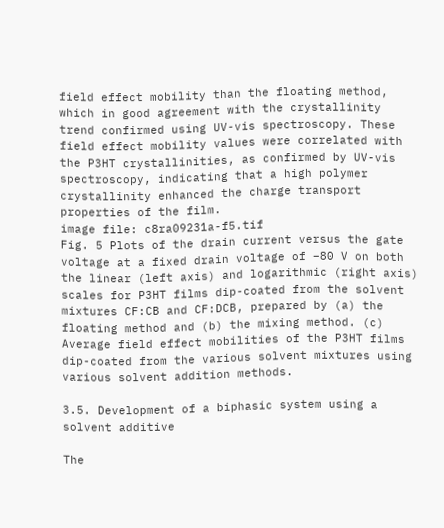field effect mobility than the floating method, which in good agreement with the crystallinity trend confirmed using UV-vis spectroscopy. These field effect mobility values were correlated with the P3HT crystallinities, as confirmed by UV-vis spectroscopy, indicating that a high polymer crystallinity enhanced the charge transport properties of the film.
image file: c8ra09231a-f5.tif
Fig. 5 Plots of the drain current versus the gate voltage at a fixed drain voltage of −80 V on both the linear (left axis) and logarithmic (right axis) scales for P3HT films dip-coated from the solvent mixtures CF:CB and CF:DCB, prepared by (a) the floating method and (b) the mixing method. (c) Average field effect mobilities of the P3HT films dip-coated from the various solvent mixtures using various solvent addition methods.

3.5. Development of a biphasic system using a solvent additive

The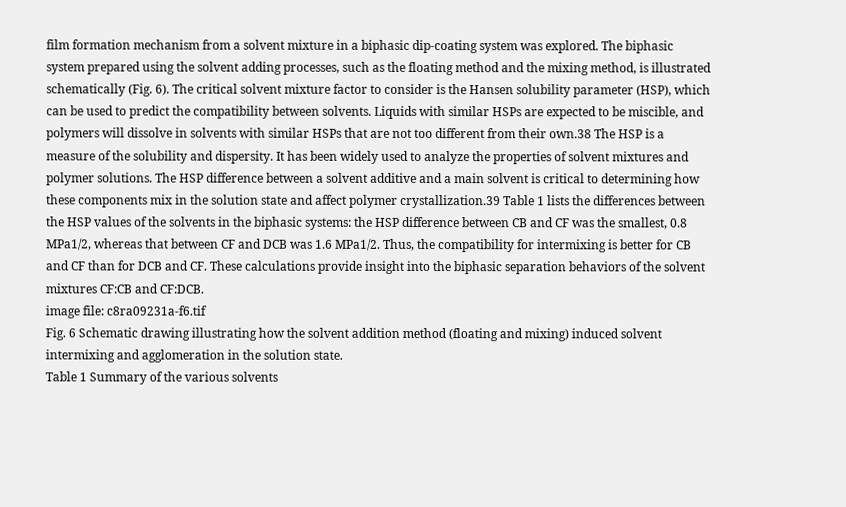film formation mechanism from a solvent mixture in a biphasic dip-coating system was explored. The biphasic system prepared using the solvent adding processes, such as the floating method and the mixing method, is illustrated schematically (Fig. 6). The critical solvent mixture factor to consider is the Hansen solubility parameter (HSP), which can be used to predict the compatibility between solvents. Liquids with similar HSPs are expected to be miscible, and polymers will dissolve in solvents with similar HSPs that are not too different from their own.38 The HSP is a measure of the solubility and dispersity. It has been widely used to analyze the properties of solvent mixtures and polymer solutions. The HSP difference between a solvent additive and a main solvent is critical to determining how these components mix in the solution state and affect polymer crystallization.39 Table 1 lists the differences between the HSP values of the solvents in the biphasic systems: the HSP difference between CB and CF was the smallest, 0.8 MPa1/2, whereas that between CF and DCB was 1.6 MPa1/2. Thus, the compatibility for intermixing is better for CB and CF than for DCB and CF. These calculations provide insight into the biphasic separation behaviors of the solvent mixtures CF:CB and CF:DCB.
image file: c8ra09231a-f6.tif
Fig. 6 Schematic drawing illustrating how the solvent addition method (floating and mixing) induced solvent intermixing and agglomeration in the solution state.
Table 1 Summary of the various solvents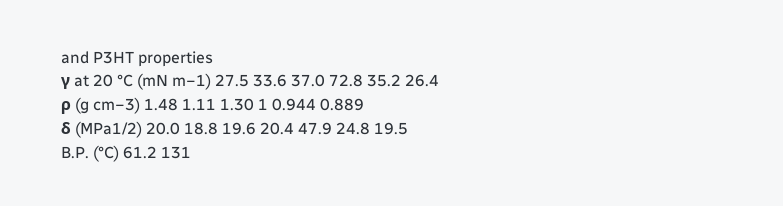and P3HT properties
γ at 20 °C (mN m−1) 27.5 33.6 37.0 72.8 35.2 26.4
ρ (g cm−3) 1.48 1.11 1.30 1 0.944 0.889
δ (MPa1/2) 20.0 18.8 19.6 20.4 47.9 24.8 19.5
B.P. (°C) 61.2 131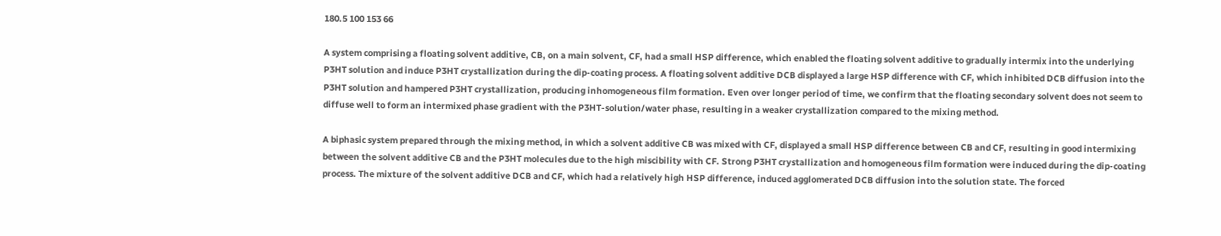180.5 100 153 66

A system comprising a floating solvent additive, CB, on a main solvent, CF, had a small HSP difference, which enabled the floating solvent additive to gradually intermix into the underlying P3HT solution and induce P3HT crystallization during the dip-coating process. A floating solvent additive DCB displayed a large HSP difference with CF, which inhibited DCB diffusion into the P3HT solution and hampered P3HT crystallization, producing inhomogeneous film formation. Even over longer period of time, we confirm that the floating secondary solvent does not seem to diffuse well to form an intermixed phase gradient with the P3HT-solution/water phase, resulting in a weaker crystallization compared to the mixing method.

A biphasic system prepared through the mixing method, in which a solvent additive CB was mixed with CF, displayed a small HSP difference between CB and CF, resulting in good intermixing between the solvent additive CB and the P3HT molecules due to the high miscibility with CF. Strong P3HT crystallization and homogeneous film formation were induced during the dip-coating process. The mixture of the solvent additive DCB and CF, which had a relatively high HSP difference, induced agglomerated DCB diffusion into the solution state. The forced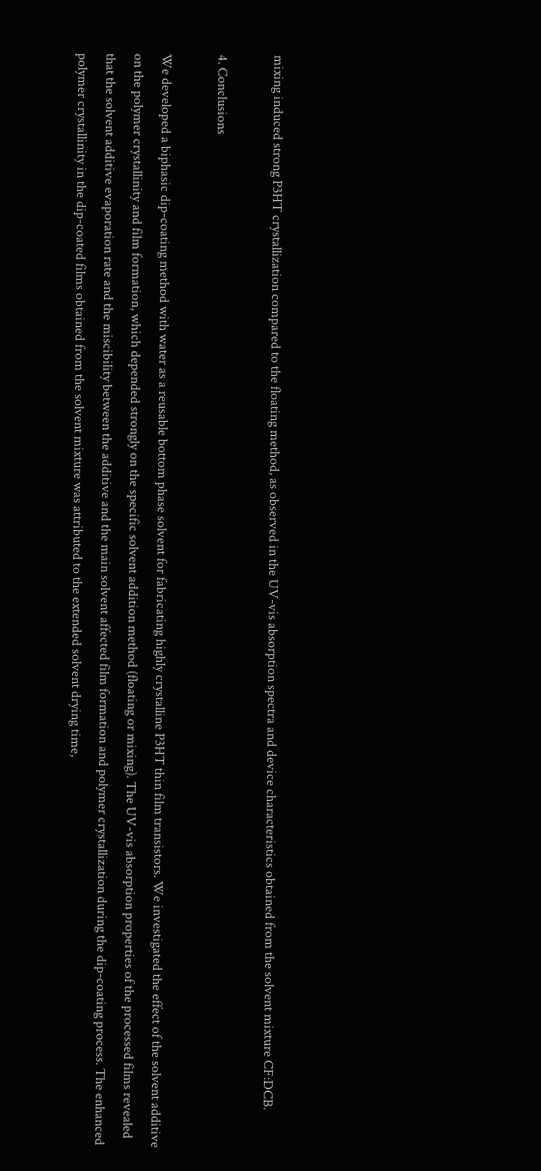mixing induced strong P3HT crystallization compared to the floating method, as observed in the UV-vis absorption spectra and device characteristics obtained from the solvent mixture CF:DCB.

4. Conclusions

We developed a biphasic dip-coating method with water as a reusable bottom phase solvent for fabricating highly crystalline P3HT thin film transistors. We investigated the effect of the solvent additive on the polymer crystallinity and film formation, which depended strongly on the specific solvent addition method (floating or mixing). The UV-vis absorption properties of the processed films revealed that the solvent additive evaporation rate and the miscibility between the additive and the main solvent affected film formation and polymer crystallization during the dip-coating process. The enhanced polymer crystallinity in the dip-coated films obtained from the solvent mixture was attributed to the extended solvent drying time,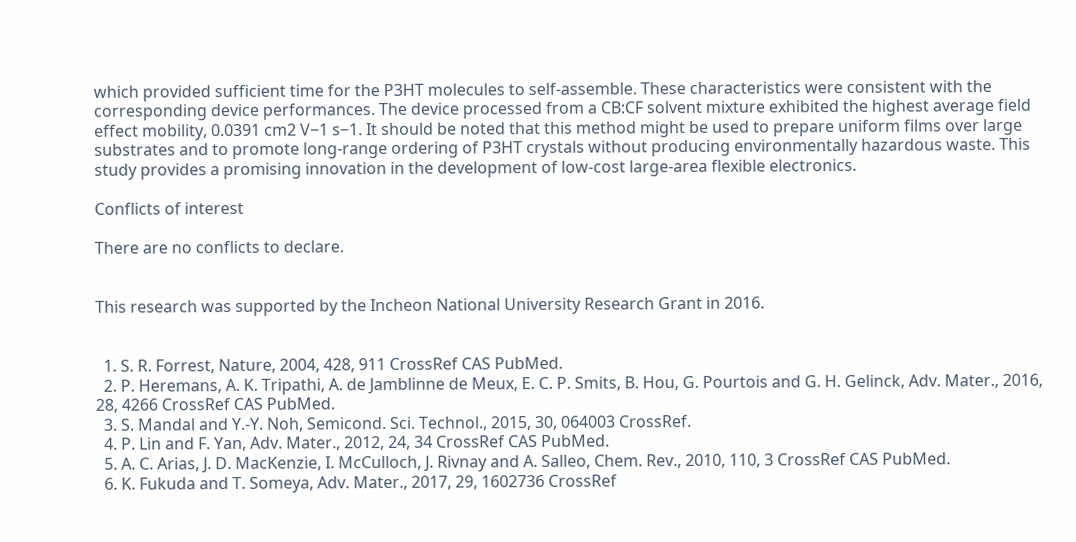which provided sufficient time for the P3HT molecules to self-assemble. These characteristics were consistent with the corresponding device performances. The device processed from a CB:CF solvent mixture exhibited the highest average field effect mobility, 0.0391 cm2 V−1 s−1. It should be noted that this method might be used to prepare uniform films over large substrates and to promote long-range ordering of P3HT crystals without producing environmentally hazardous waste. This study provides a promising innovation in the development of low-cost large-area flexible electronics.

Conflicts of interest

There are no conflicts to declare.


This research was supported by the Incheon National University Research Grant in 2016.


  1. S. R. Forrest, Nature, 2004, 428, 911 CrossRef CAS PubMed.
  2. P. Heremans, A. K. Tripathi, A. de Jamblinne de Meux, E. C. P. Smits, B. Hou, G. Pourtois and G. H. Gelinck, Adv. Mater., 2016, 28, 4266 CrossRef CAS PubMed.
  3. S. Mandal and Y.-Y. Noh, Semicond. Sci. Technol., 2015, 30, 064003 CrossRef.
  4. P. Lin and F. Yan, Adv. Mater., 2012, 24, 34 CrossRef CAS PubMed.
  5. A. C. Arias, J. D. MacKenzie, I. McCulloch, J. Rivnay and A. Salleo, Chem. Rev., 2010, 110, 3 CrossRef CAS PubMed.
  6. K. Fukuda and T. Someya, Adv. Mater., 2017, 29, 1602736 CrossRef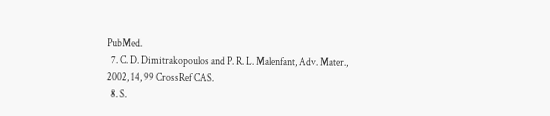PubMed.
  7. C. D. Dimitrakopoulos and P. R. L. Malenfant, Adv. Mater., 2002, 14, 99 CrossRef CAS.
  8. S.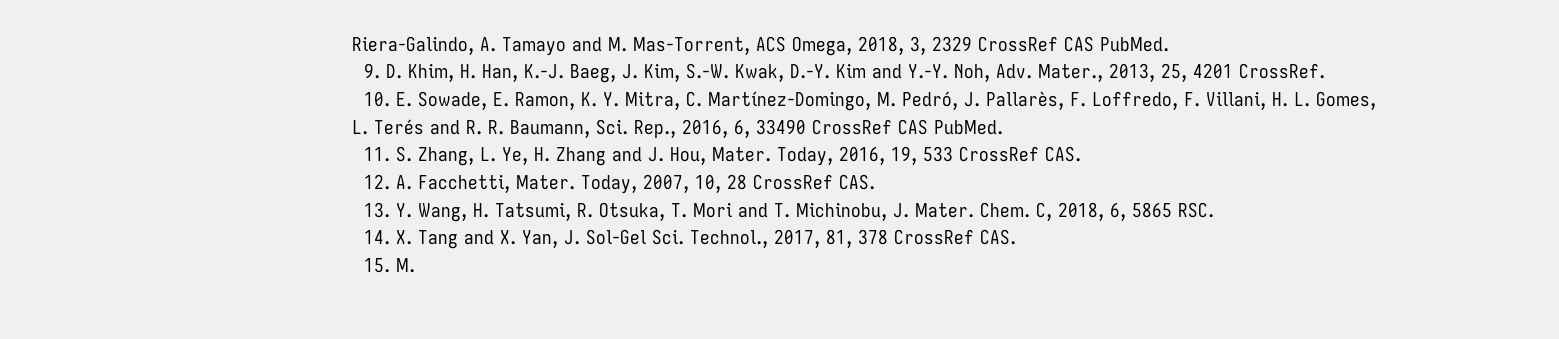Riera-Galindo, A. Tamayo and M. Mas-Torrent, ACS Omega, 2018, 3, 2329 CrossRef CAS PubMed.
  9. D. Khim, H. Han, K.-J. Baeg, J. Kim, S.-W. Kwak, D.-Y. Kim and Y.-Y. Noh, Adv. Mater., 2013, 25, 4201 CrossRef.
  10. E. Sowade, E. Ramon, K. Y. Mitra, C. Martínez-Domingo, M. Pedró, J. Pallarès, F. Loffredo, F. Villani, H. L. Gomes, L. Terés and R. R. Baumann, Sci. Rep., 2016, 6, 33490 CrossRef CAS PubMed.
  11. S. Zhang, L. Ye, H. Zhang and J. Hou, Mater. Today, 2016, 19, 533 CrossRef CAS.
  12. A. Facchetti, Mater. Today, 2007, 10, 28 CrossRef CAS.
  13. Y. Wang, H. Tatsumi, R. Otsuka, T. Mori and T. Michinobu, J. Mater. Chem. C, 2018, 6, 5865 RSC.
  14. X. Tang and X. Yan, J. Sol-Gel Sci. Technol., 2017, 81, 378 CrossRef CAS.
  15. M.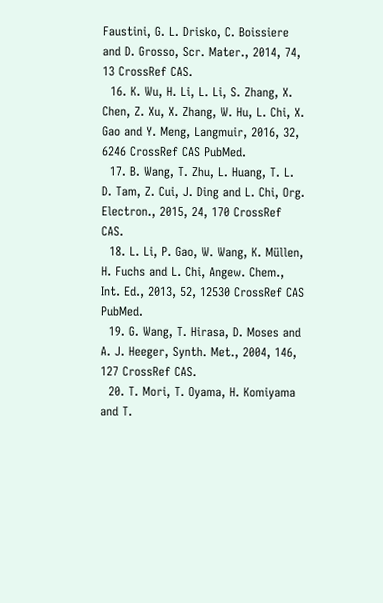Faustini, G. L. Drisko, C. Boissiere and D. Grosso, Scr. Mater., 2014, 74, 13 CrossRef CAS.
  16. K. Wu, H. Li, L. Li, S. Zhang, X. Chen, Z. Xu, X. Zhang, W. Hu, L. Chi, X. Gao and Y. Meng, Langmuir, 2016, 32, 6246 CrossRef CAS PubMed.
  17. B. Wang, T. Zhu, L. Huang, T. L. D. Tam, Z. Cui, J. Ding and L. Chi, Org. Electron., 2015, 24, 170 CrossRef CAS.
  18. L. Li, P. Gao, W. Wang, K. Müllen, H. Fuchs and L. Chi, Angew. Chem., Int. Ed., 2013, 52, 12530 CrossRef CAS PubMed.
  19. G. Wang, T. Hirasa, D. Moses and A. J. Heeger, Synth. Met., 2004, 146, 127 CrossRef CAS.
  20. T. Mori, T. Oyama, H. Komiyama and T.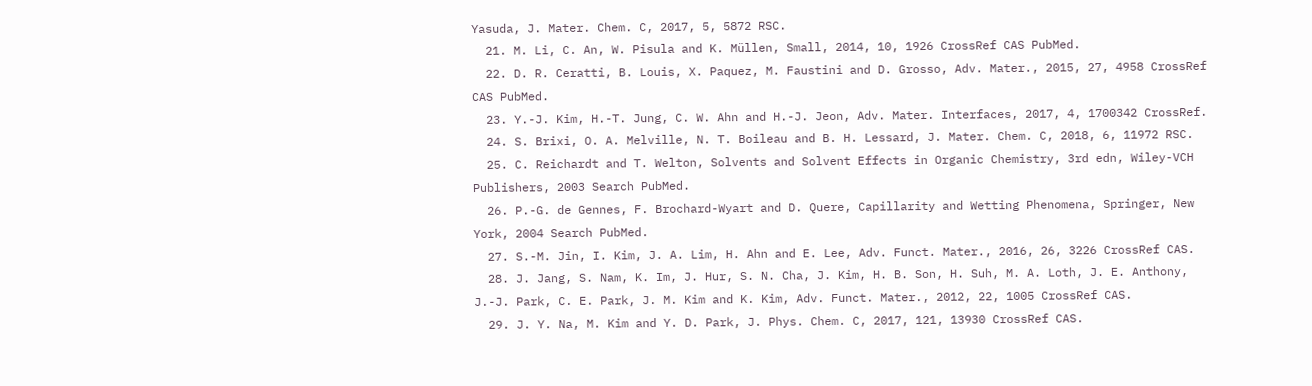Yasuda, J. Mater. Chem. C, 2017, 5, 5872 RSC.
  21. M. Li, C. An, W. Pisula and K. Müllen, Small, 2014, 10, 1926 CrossRef CAS PubMed.
  22. D. R. Ceratti, B. Louis, X. Paquez, M. Faustini and D. Grosso, Adv. Mater., 2015, 27, 4958 CrossRef CAS PubMed.
  23. Y.-J. Kim, H.-T. Jung, C. W. Ahn and H.-J. Jeon, Adv. Mater. Interfaces, 2017, 4, 1700342 CrossRef.
  24. S. Brixi, O. A. Melville, N. T. Boileau and B. H. Lessard, J. Mater. Chem. C, 2018, 6, 11972 RSC.
  25. C. Reichardt and T. Welton, Solvents and Solvent Effects in Organic Chemistry, 3rd edn, Wiley-VCH Publishers, 2003 Search PubMed.
  26. P.-G. de Gennes, F. Brochard-Wyart and D. Quere, Capillarity and Wetting Phenomena, Springer, New York, 2004 Search PubMed.
  27. S.-M. Jin, I. Kim, J. A. Lim, H. Ahn and E. Lee, Adv. Funct. Mater., 2016, 26, 3226 CrossRef CAS.
  28. J. Jang, S. Nam, K. Im, J. Hur, S. N. Cha, J. Kim, H. B. Son, H. Suh, M. A. Loth, J. E. Anthony, J.-J. Park, C. E. Park, J. M. Kim and K. Kim, Adv. Funct. Mater., 2012, 22, 1005 CrossRef CAS.
  29. J. Y. Na, M. Kim and Y. D. Park, J. Phys. Chem. C, 2017, 121, 13930 CrossRef CAS.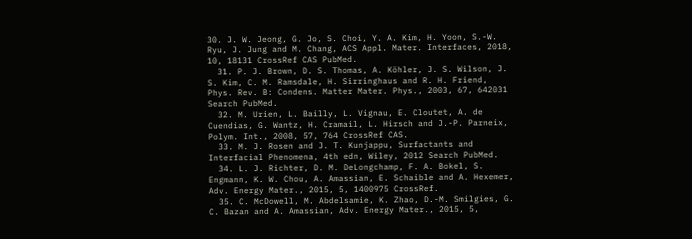30. J. W. Jeong, G. Jo, S. Choi, Y. A. Kim, H. Yoon, S.-W. Ryu, J. Jung and M. Chang, ACS Appl. Mater. Interfaces, 2018, 10, 18131 CrossRef CAS PubMed.
  31. P. J. Brown, D. S. Thomas, A. Köhler, J. S. Wilson, J. S. Kim, C. M. Ramsdale, H. Sirringhaus and R. H. Friend, Phys. Rev. B: Condens. Matter Mater. Phys., 2003, 67, 642031 Search PubMed.
  32. M. Urien, L. Bailly, L. Vignau, E. Cloutet, A. de Cuendias, G. Wantz, H. Cramail, L. Hirsch and J.-P. Parneix, Polym. Int., 2008, 57, 764 CrossRef CAS.
  33. M. J. Rosen and J. T. Kunjappu, Surfactants and Interfacial Phenomena, 4th edn, Wiley, 2012 Search PubMed.
  34. L. J. Richter, D. M. DeLongchamp, F. A. Bokel, S. Engmann, K. W. Chou, A. Amassian, E. Schaible and A. Hexemer, Adv. Energy Mater., 2015, 5, 1400975 CrossRef.
  35. C. McDowell, M. Abdelsamie, K. Zhao, D.-M. Smilgies, G. C. Bazan and A. Amassian, Adv. Energy Mater., 2015, 5,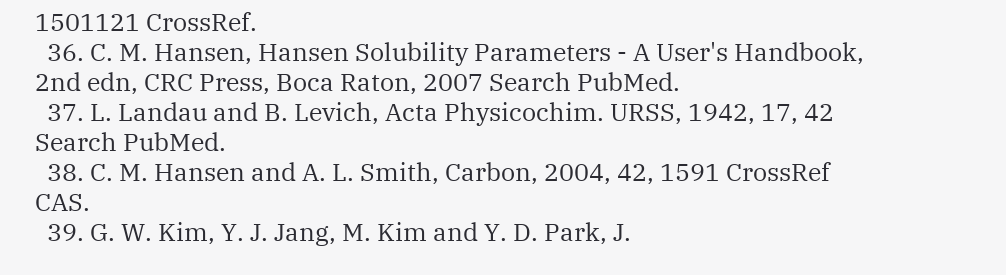1501121 CrossRef.
  36. C. M. Hansen, Hansen Solubility Parameters - A User's Handbook, 2nd edn, CRC Press, Boca Raton, 2007 Search PubMed.
  37. L. Landau and B. Levich, Acta Physicochim. URSS, 1942, 17, 42 Search PubMed.
  38. C. M. Hansen and A. L. Smith, Carbon, 2004, 42, 1591 CrossRef CAS.
  39. G. W. Kim, Y. J. Jang, M. Kim and Y. D. Park, J.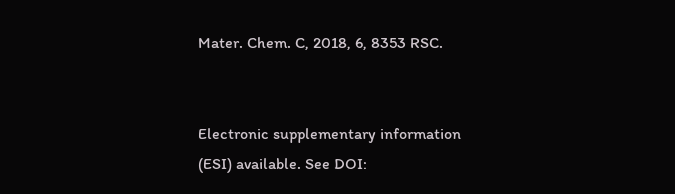Mater. Chem. C, 2018, 6, 8353 RSC.


Electronic supplementary information (ESI) available. See DOI: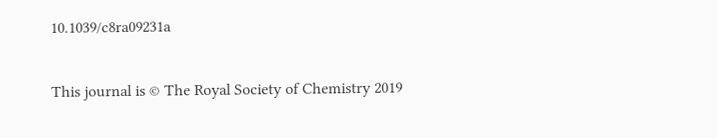10.1039/c8ra09231a

This journal is © The Royal Society of Chemistry 2019